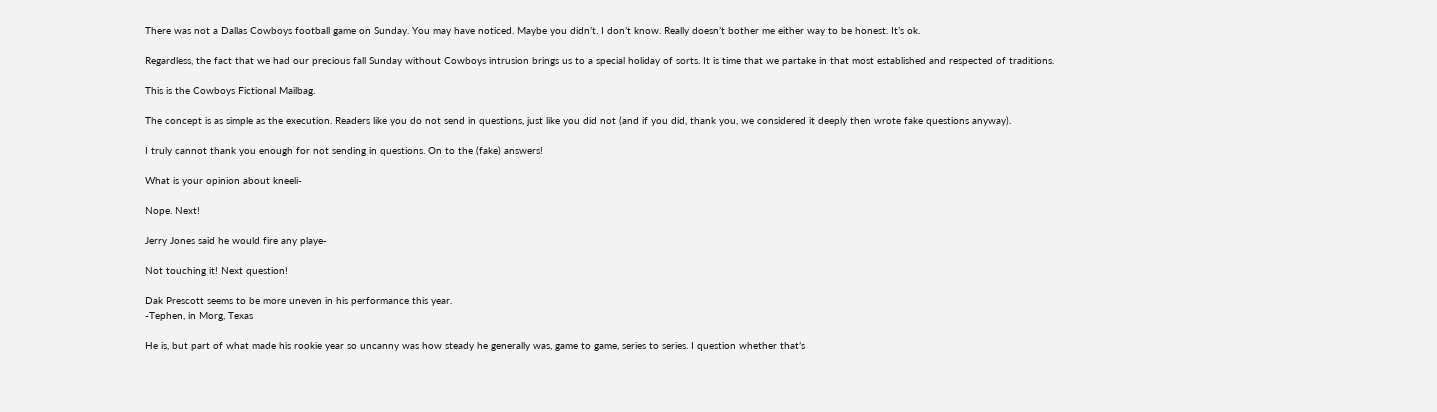There was not a Dallas Cowboys football game on Sunday. You may have noticed. Maybe you didn’t. I don’t know. Really doesn’t bother me either way to be honest. It’s ok.

Regardless, the fact that we had our precious fall Sunday without Cowboys intrusion brings us to a special holiday of sorts. It is time that we partake in that most established and respected of traditions.

This is the Cowboys Fictional Mailbag.

The concept is as simple as the execution. Readers like you do not send in questions, just like you did not (and if you did, thank you, we considered it deeply then wrote fake questions anyway).

I truly cannot thank you enough for not sending in questions. On to the (fake) answers!

What is your opinion about kneeli-

Nope. Next!

Jerry Jones said he would fire any playe-

Not touching it! Next question!

Dak Prescott seems to be more uneven in his performance this year.
-Tephen, in Morg, Texas

He is, but part of what made his rookie year so uncanny was how steady he generally was, game to game, series to series. I question whether that’s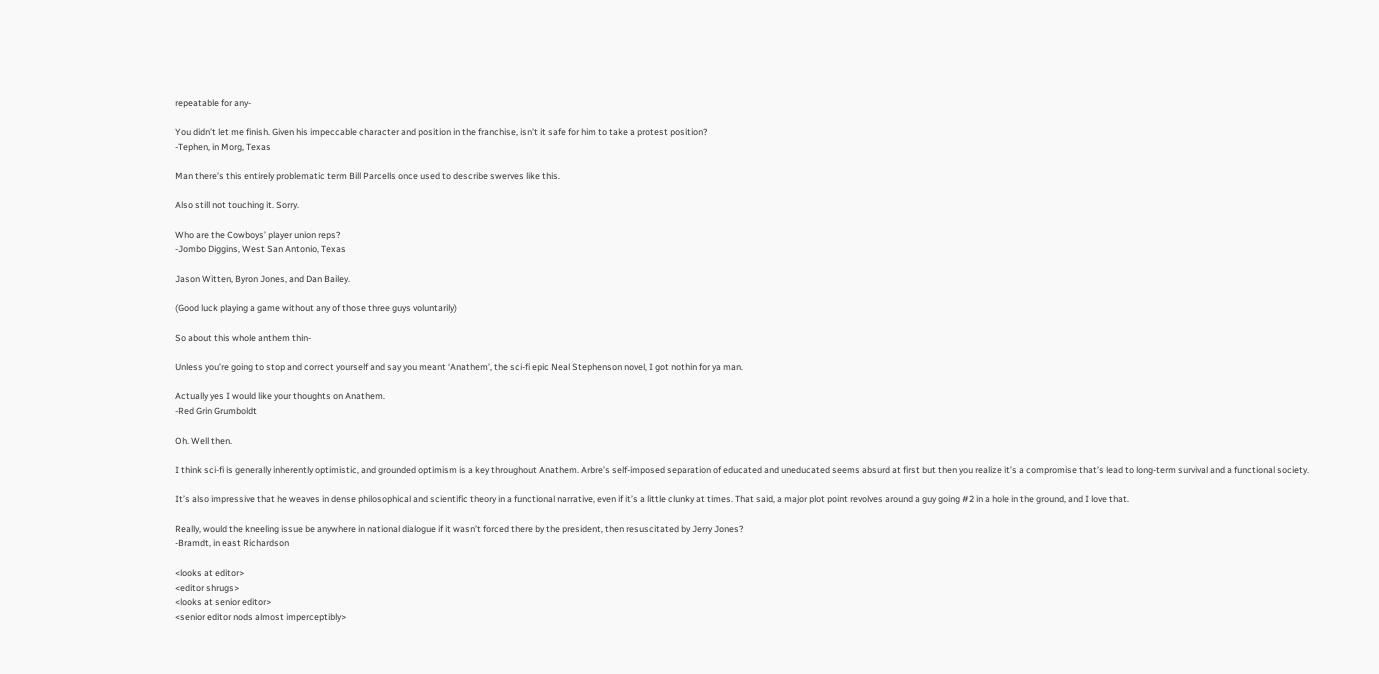repeatable for any-

You didn’t let me finish. Given his impeccable character and position in the franchise, isn’t it safe for him to take a protest position?
-Tephen, in Morg, Texas

Man there’s this entirely problematic term Bill Parcells once used to describe swerves like this.

Also still not touching it. Sorry.

Who are the Cowboys’ player union reps?
-Jombo Diggins, West San Antonio, Texas

Jason Witten, Byron Jones, and Dan Bailey.

(Good luck playing a game without any of those three guys voluntarily)

So about this whole anthem thin-

Unless you’re going to stop and correct yourself and say you meant ‘Anathem’, the sci-fi epic Neal Stephenson novel, I got nothin for ya man.

Actually yes I would like your thoughts on Anathem.
-Red Grin Grumboldt

Oh. Well then.

I think sci-fi is generally inherently optimistic, and grounded optimism is a key throughout Anathem. Arbre’s self-imposed separation of educated and uneducated seems absurd at first but then you realize it’s a compromise that’s lead to long-term survival and a functional society.

It’s also impressive that he weaves in dense philosophical and scientific theory in a functional narrative, even if it’s a little clunky at times. That said, a major plot point revolves around a guy going #2 in a hole in the ground, and I love that.

Really, would the kneeling issue be anywhere in national dialogue if it wasn’t forced there by the president, then resuscitated by Jerry Jones?
-Bramdt, in east Richardson

<looks at editor>
<editor shrugs>
<looks at senior editor>
<senior editor nods almost imperceptibly>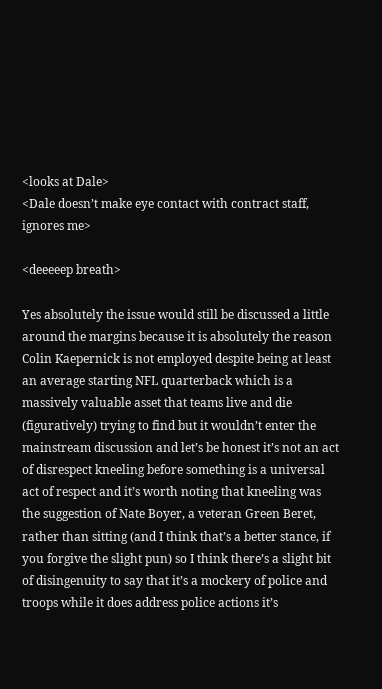<looks at Dale>
<Dale doesn’t make eye contact with contract staff, ignores me>

<deeeeep breath>

Yes absolutely the issue would still be discussed a little around the margins because it is absolutely the reason Colin Kaepernick is not employed despite being at least an average starting NFL quarterback which is a massively valuable asset that teams live and die (figuratively) trying to find but it wouldn’t enter the mainstream discussion and let’s be honest it’s not an act of disrespect kneeling before something is a universal act of respect and it’s worth noting that kneeling was the suggestion of Nate Boyer, a veteran Green Beret, rather than sitting (and I think that’s a better stance, if you forgive the slight pun) so I think there’s a slight bit of disingenuity to say that it’s a mockery of police and troops while it does address police actions it’s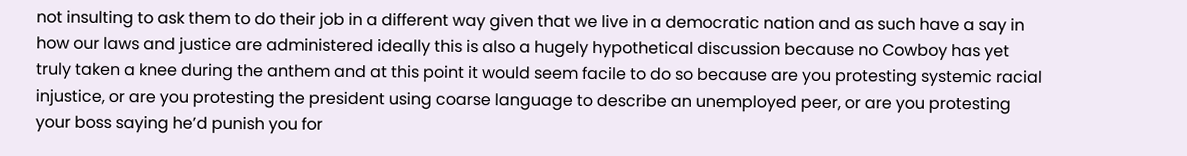not insulting to ask them to do their job in a different way given that we live in a democratic nation and as such have a say in how our laws and justice are administered ideally this is also a hugely hypothetical discussion because no Cowboy has yet truly taken a knee during the anthem and at this point it would seem facile to do so because are you protesting systemic racial injustice, or are you protesting the president using coarse language to describe an unemployed peer, or are you protesting your boss saying he’d punish you for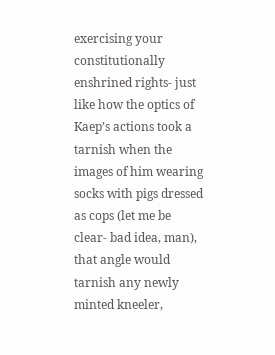exercising your constitutionally enshrined rights- just like how the optics of Kaep’s actions took a tarnish when the images of him wearing socks with pigs dressed as cops (let me be clear- bad idea, man), that angle would tarnish any newly minted kneeler,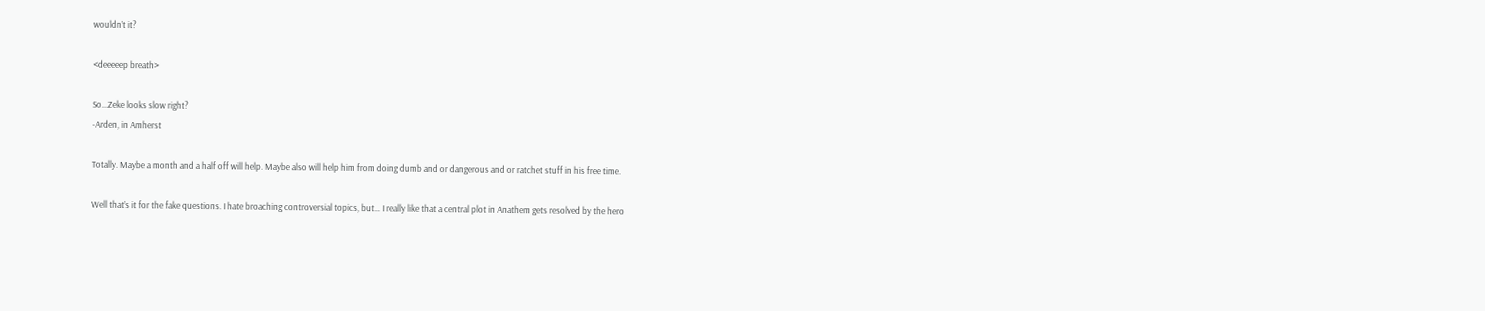wouldn’t it?

<deeeeep breath>

So...Zeke looks slow right?
-Arden, in Amherst

Totally. Maybe a month and a half off will help. Maybe also will help him from doing dumb and or dangerous and or ratchet stuff in his free time.

Well that’s it for the fake questions. I hate broaching controversial topics, but… I really like that a central plot in Anathem gets resolved by the hero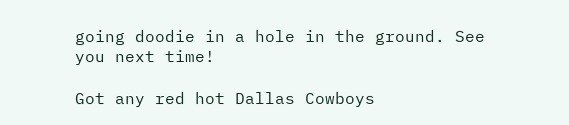going doodie in a hole in the ground. See you next time!

Got any red hot Dallas Cowboys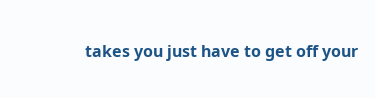takes you just have to get off your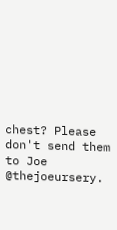chest? Please don't send them to Joe @thejoeursery.